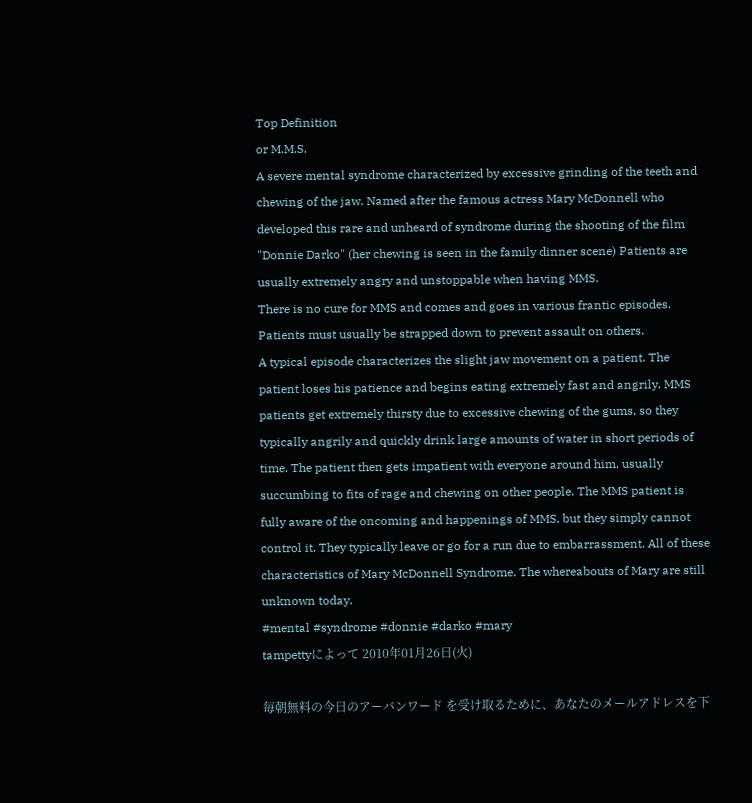Top Definition
or M.M.S.
A severe mental syndrome characterized by excessive grinding of the teeth and chewing of the jaw. Named after the famous actress Mary McDonnell who developed this rare and unheard of syndrome during the shooting of the film "Donnie Darko" (her chewing is seen in the family dinner scene) Patients are usually extremely angry and unstoppable when having MMS.
There is no cure for MMS and comes and goes in various frantic episodes. Patients must usually be strapped down to prevent assault on others.
A typical episode characterizes the slight jaw movement on a patient. The patient loses his patience and begins eating extremely fast and angrily. MMS patients get extremely thirsty due to excessive chewing of the gums, so they typically angrily and quickly drink large amounts of water in short periods of time. The patient then gets impatient with everyone around him, usually succumbing to fits of rage and chewing on other people. The MMS patient is fully aware of the oncoming and happenings of MMS, but they simply cannot control it. They typically leave or go for a run due to embarrassment. All of these characteristics of Mary McDonnell Syndrome. The whereabouts of Mary are still unknown today.
#mental #syndrome #donnie #darko #mary
tampettyによって 2010年01月26日(火)

毎朝無料の今日のアーバンワード を受け取るために、あなたのメールアドレスを下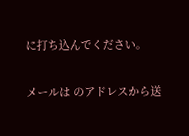に打ち込んでください。

メールは のアドレスから送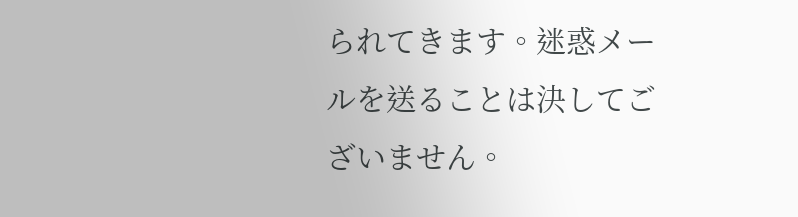られてきます。迷惑メールを送ることは決してございません。